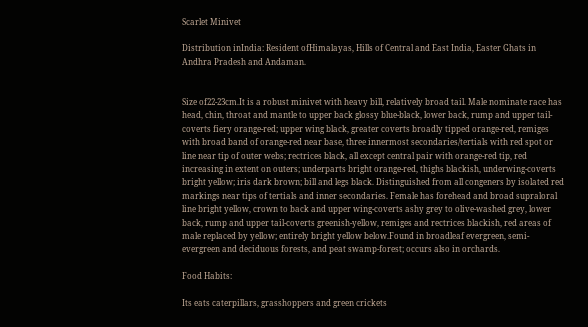Scarlet Minivet

Distribution inIndia: Resident ofHimalayas, Hills of Central and East India, Easter Ghats in Andhra Pradesh and Andaman.


Size of22-23cm.It is a robust minivet with heavy bill, relatively broad tail. Male nominate race has head, chin, throat and mantle to upper back glossy blue-black, lower back, rump and upper tail-coverts fiery orange-red; upper wing black, greater coverts broadly tipped orange-red, remiges with broad band of orange-red near base, three innermost secondaries/tertials with red spot or line near tip of outer webs; rectrices black, all except central pair with orange-red tip, red increasing in extent on outers; underparts bright orange-red, thighs blackish, underwing-coverts bright yellow; iris dark brown; bill and legs black. Distinguished from all congeners by isolated red markings near tips of tertials and inner secondaries. Female has forehead and broad supraloral line bright yellow, crown to back and upper wing-coverts ashy grey to olive-washed grey, lower back, rump and upper tail-coverts greenish-yellow, remiges and rectrices blackish, red areas of male replaced by yellow; entirely bright yellow below.Found in broadleaf evergreen, semi-evergreen and deciduous forests, and peat swamp-forest; occurs also in orchards.

Food Habits:

Its eats caterpillars, grasshoppers and green crickets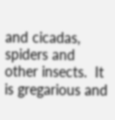and cicadas, spiders and other insects.  It is gregarious and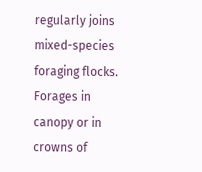regularly joins mixed-species foraging flocks. Forages in canopy or in crowns of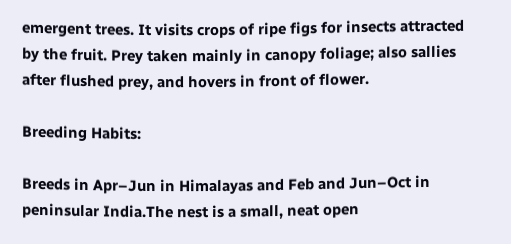emergent trees. It visits crops of ripe figs for insects attracted by the fruit. Prey taken mainly in canopy foliage; also sallies after flushed prey, and hovers in front of flower.

Breeding Habits:

Breeds in Apr–Jun in Himalayas and Feb and Jun–Oct in peninsular India.The nest is a small, neat open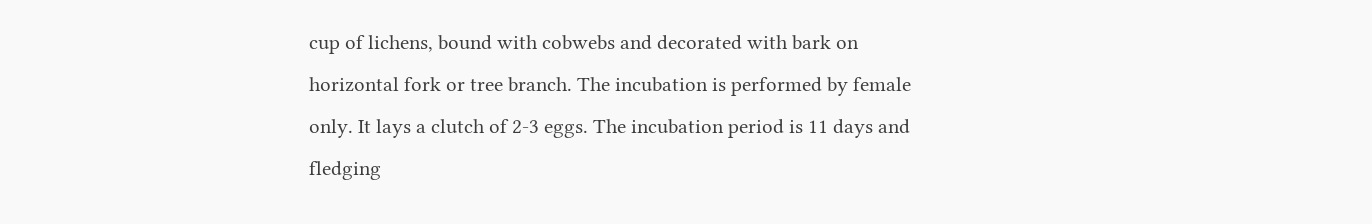cup of lichens, bound with cobwebs and decorated with bark on horizontal fork or tree branch. The incubation is performed by female only. It lays a clutch of 2-3 eggs. The incubation period is 11 days and fledging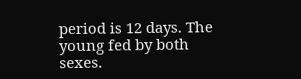period is 12 days. The young fed by both sexes.